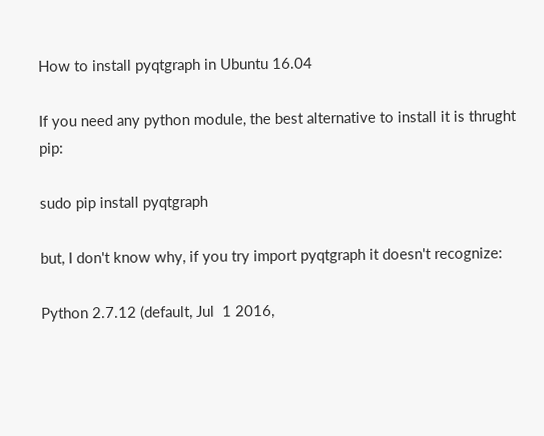How to install pyqtgraph in Ubuntu 16.04

If you need any python module, the best alternative to install it is thrught pip:

sudo pip install pyqtgraph

but, I don't know why, if you try import pyqtgraph it doesn't recognize:

Python 2.7.12 (default, Jul  1 2016,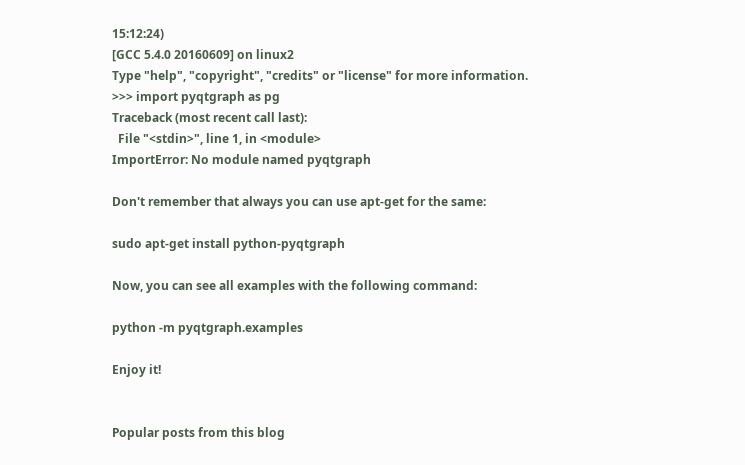15:12:24)
[GCC 5.4.0 20160609] on linux2
Type "help", "copyright", "credits" or "license" for more information.
>>> import pyqtgraph as pg
Traceback (most recent call last):
  File "<stdin>", line 1, in <module>
ImportError: No module named pyqtgraph

Don't remember that always you can use apt-get for the same:

sudo apt-get install python-pyqtgraph

Now, you can see all examples with the following command:

python -m pyqtgraph.examples

Enjoy it!


Popular posts from this blog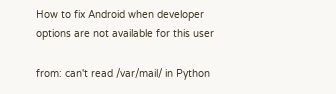How to fix Android when developer options are not available for this user

from: can't read /var/mail/ in Python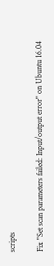scripts

Fix "Set scan parameters failed: Input/output error" on Ubuntu 16.04